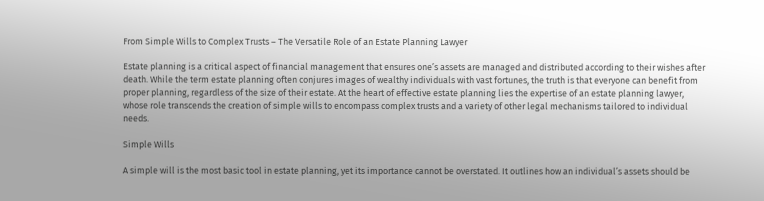From Simple Wills to Complex Trusts – The Versatile Role of an Estate Planning Lawyer

Estate planning is a critical aspect of financial management that ensures one’s assets are managed and distributed according to their wishes after death. While the term estate planning often conjures images of wealthy individuals with vast fortunes, the truth is that everyone can benefit from proper planning, regardless of the size of their estate. At the heart of effective estate planning lies the expertise of an estate planning lawyer, whose role transcends the creation of simple wills to encompass complex trusts and a variety of other legal mechanisms tailored to individual needs.

Simple Wills

A simple will is the most basic tool in estate planning, yet its importance cannot be overstated. It outlines how an individual’s assets should be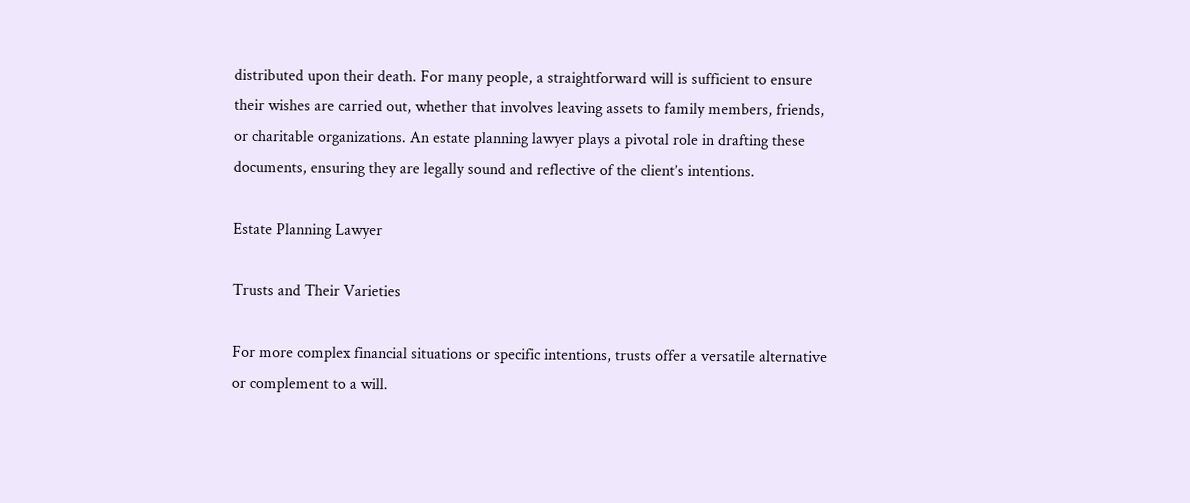distributed upon their death. For many people, a straightforward will is sufficient to ensure their wishes are carried out, whether that involves leaving assets to family members, friends, or charitable organizations. An estate planning lawyer plays a pivotal role in drafting these documents, ensuring they are legally sound and reflective of the client’s intentions.

Estate Planning Lawyer

Trusts and Their Varieties

For more complex financial situations or specific intentions, trusts offer a versatile alternative or complement to a will.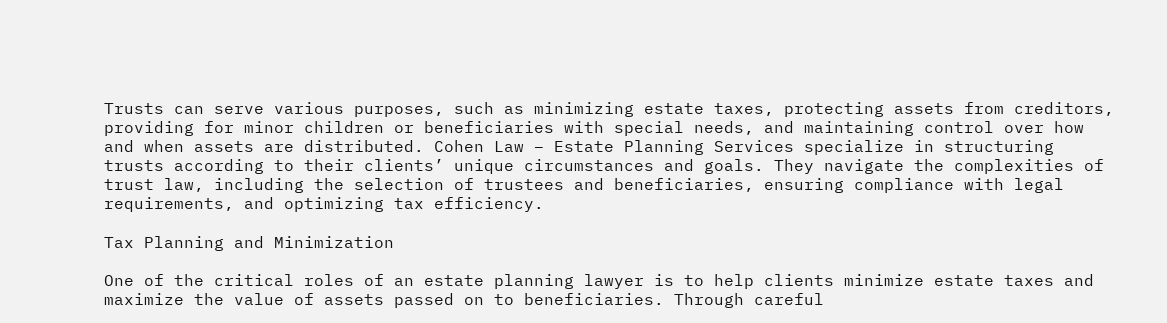Trusts can serve various purposes, such as minimizing estate taxes, protecting assets from creditors, providing for minor children or beneficiaries with special needs, and maintaining control over how and when assets are distributed. Cohen Law – Estate Planning Services specialize in structuring trusts according to their clients’ unique circumstances and goals. They navigate the complexities of trust law, including the selection of trustees and beneficiaries, ensuring compliance with legal requirements, and optimizing tax efficiency.

Tax Planning and Minimization

One of the critical roles of an estate planning lawyer is to help clients minimize estate taxes and maximize the value of assets passed on to beneficiaries. Through careful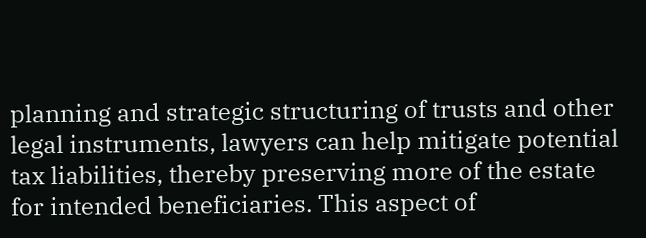planning and strategic structuring of trusts and other legal instruments, lawyers can help mitigate potential tax liabilities, thereby preserving more of the estate for intended beneficiaries. This aspect of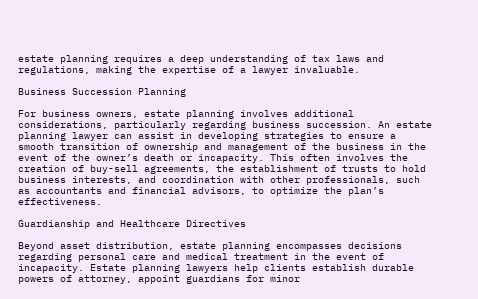estate planning requires a deep understanding of tax laws and regulations, making the expertise of a lawyer invaluable.

Business Succession Planning

For business owners, estate planning involves additional considerations, particularly regarding business succession. An estate planning lawyer can assist in developing strategies to ensure a smooth transition of ownership and management of the business in the event of the owner’s death or incapacity. This often involves the creation of buy-sell agreements, the establishment of trusts to hold business interests, and coordination with other professionals, such as accountants and financial advisors, to optimize the plan’s effectiveness.

Guardianship and Healthcare Directives

Beyond asset distribution, estate planning encompasses decisions regarding personal care and medical treatment in the event of incapacity. Estate planning lawyers help clients establish durable powers of attorney, appoint guardians for minor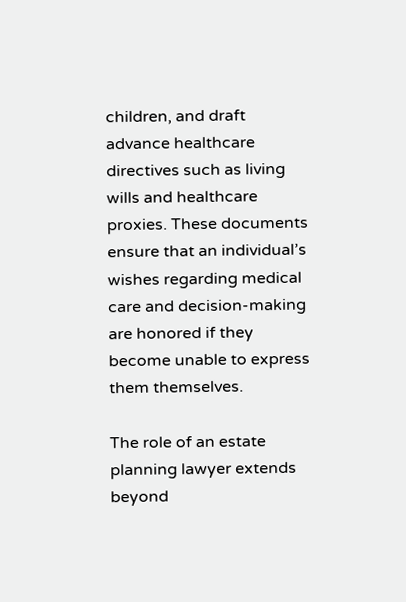children, and draft advance healthcare directives such as living wills and healthcare proxies. These documents ensure that an individual’s wishes regarding medical care and decision-making are honored if they become unable to express them themselves.

The role of an estate planning lawyer extends beyond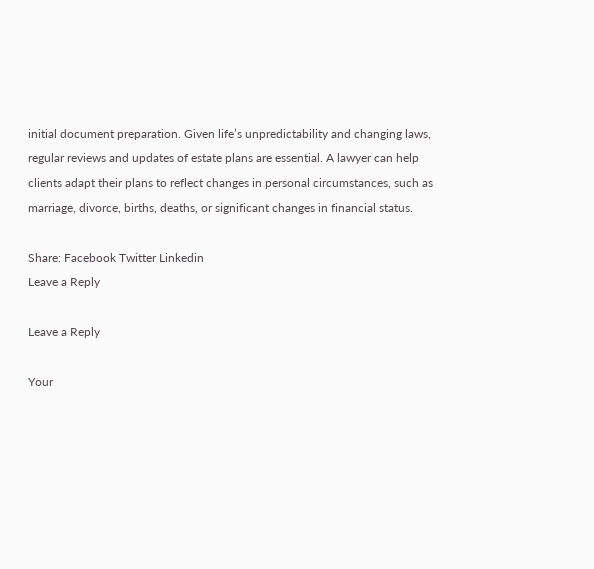initial document preparation. Given life’s unpredictability and changing laws, regular reviews and updates of estate plans are essential. A lawyer can help clients adapt their plans to reflect changes in personal circumstances, such as marriage, divorce, births, deaths, or significant changes in financial status.

Share: Facebook Twitter Linkedin
Leave a Reply

Leave a Reply

Your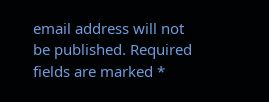email address will not be published. Required fields are marked *